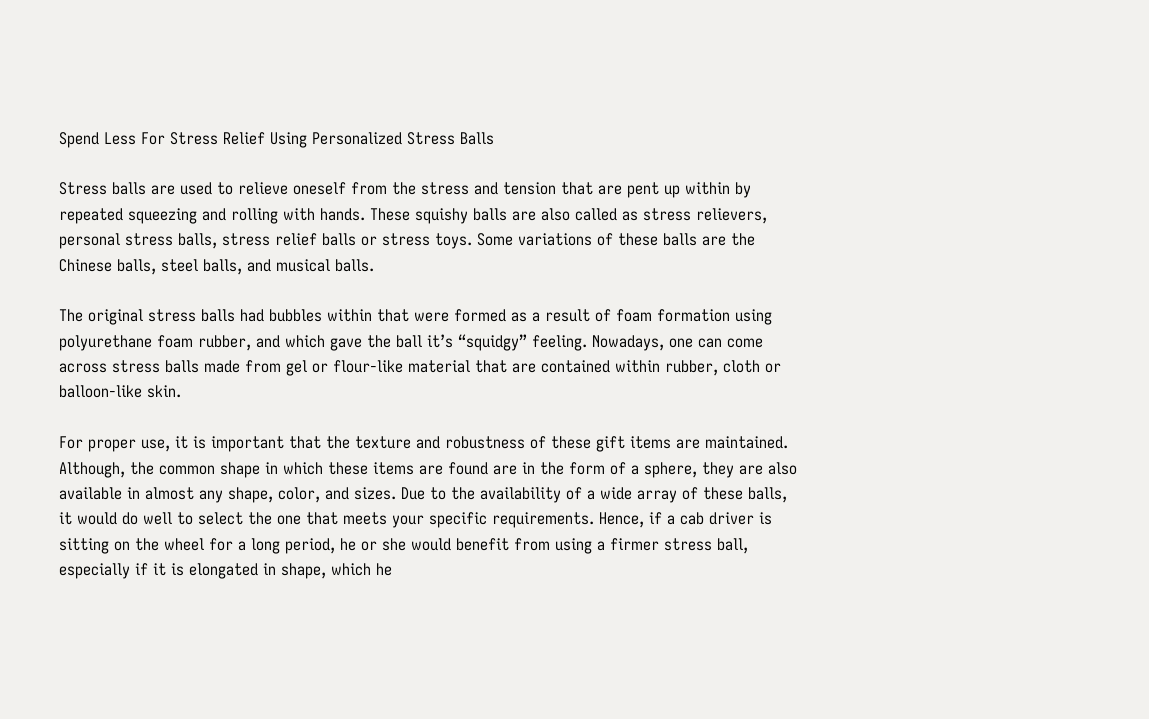Spend Less For Stress Relief Using Personalized Stress Balls

Stress balls are used to relieve oneself from the stress and tension that are pent up within by repeated squeezing and rolling with hands. These squishy balls are also called as stress relievers, personal stress balls, stress relief balls or stress toys. Some variations of these balls are the Chinese balls, steel balls, and musical balls.

The original stress balls had bubbles within that were formed as a result of foam formation using polyurethane foam rubber, and which gave the ball it’s “squidgy” feeling. Nowadays, one can come across stress balls made from gel or flour-like material that are contained within rubber, cloth or balloon-like skin.

For proper use, it is important that the texture and robustness of these gift items are maintained. Although, the common shape in which these items are found are in the form of a sphere, they are also available in almost any shape, color, and sizes. Due to the availability of a wide array of these balls, it would do well to select the one that meets your specific requirements. Hence, if a cab driver is sitting on the wheel for a long period, he or she would benefit from using a firmer stress ball, especially if it is elongated in shape, which he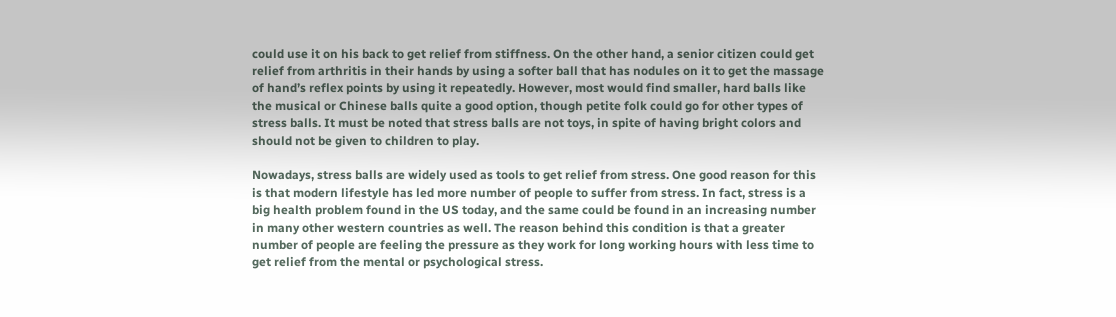could use it on his back to get relief from stiffness. On the other hand, a senior citizen could get relief from arthritis in their hands by using a softer ball that has nodules on it to get the massage of hand’s reflex points by using it repeatedly. However, most would find smaller, hard balls like the musical or Chinese balls quite a good option, though petite folk could go for other types of stress balls. It must be noted that stress balls are not toys, in spite of having bright colors and should not be given to children to play.

Nowadays, stress balls are widely used as tools to get relief from stress. One good reason for this is that modern lifestyle has led more number of people to suffer from stress. In fact, stress is a big health problem found in the US today, and the same could be found in an increasing number in many other western countries as well. The reason behind this condition is that a greater number of people are feeling the pressure as they work for long working hours with less time to get relief from the mental or psychological stress.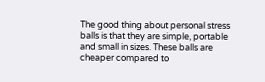The good thing about personal stress balls is that they are simple, portable and small in sizes. These balls are cheaper compared to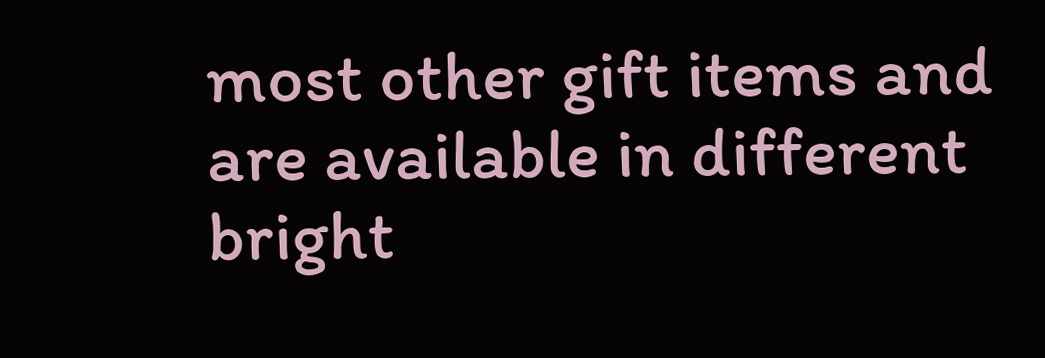most other gift items and are available in different bright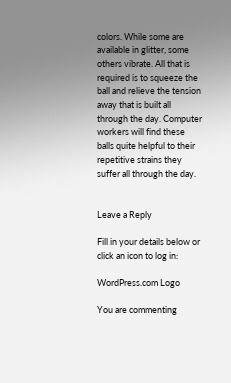colors. While some are available in glitter, some others vibrate. All that is required is to squeeze the ball and relieve the tension away that is built all through the day. Computer workers will find these balls quite helpful to their repetitive strains they suffer all through the day.


Leave a Reply

Fill in your details below or click an icon to log in:

WordPress.com Logo

You are commenting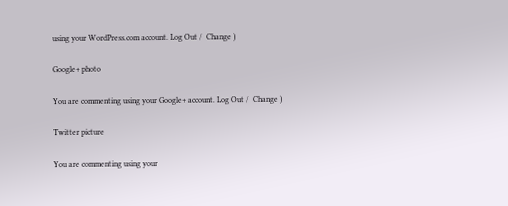using your WordPress.com account. Log Out /  Change )

Google+ photo

You are commenting using your Google+ account. Log Out /  Change )

Twitter picture

You are commenting using your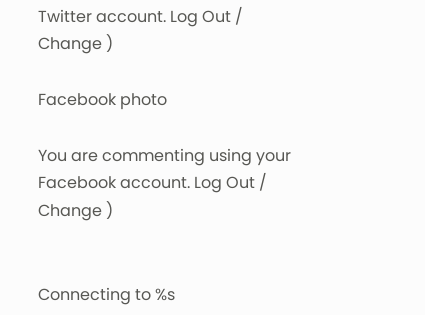Twitter account. Log Out /  Change )

Facebook photo

You are commenting using your Facebook account. Log Out /  Change )


Connecting to %s